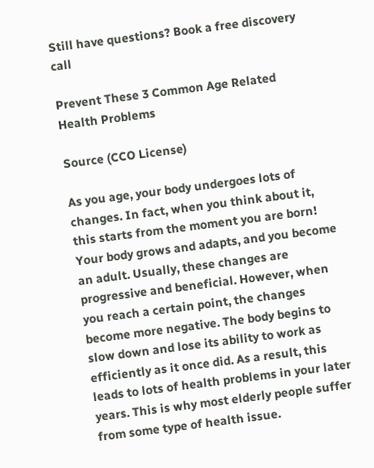Still have questions? Book a free discovery call

Prevent These 3 Common Age Related Health Problems

Source (CCO License)

As you age, your body undergoes lots of changes. In fact, when you think about it, this starts from the moment you are born! Your body grows and adapts, and you become an adult. Usually, these changes are progressive and beneficial. However, when you reach a certain point, the changes become more negative. The body begins to slow down and lose its ability to work as efficiently as it once did. As a result, this leads to lots of health problems in your later years. This is why most elderly people suffer from some type of health issue.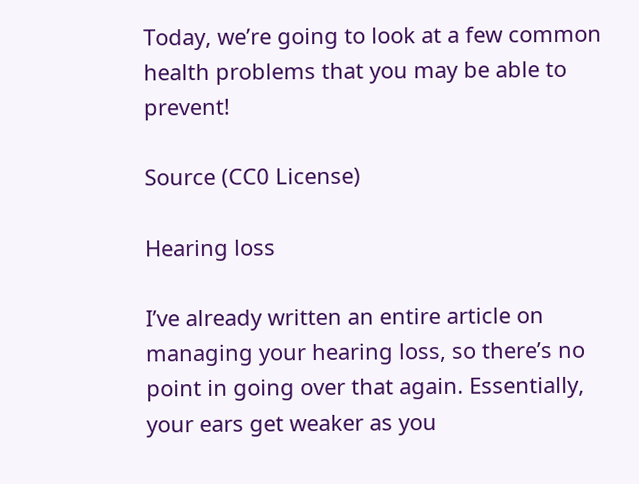Today, we’re going to look at a few common health problems that you may be able to prevent!

Source (CC0 License)

Hearing loss

I’ve already written an entire article on managing your hearing loss, so there’s no point in going over that again. Essentially, your ears get weaker as you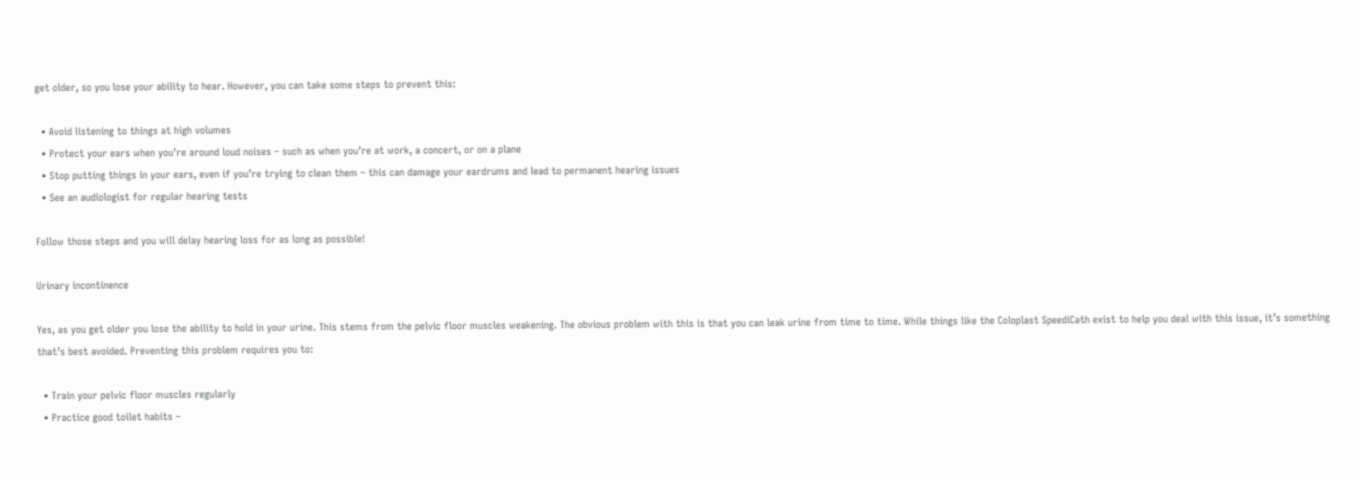get older, so you lose your ability to hear. However, you can take some steps to prevent this:

  • Avoid listening to things at high volumes
  • Protect your ears when you’re around loud noises – such as when you’re at work, a concert, or on a plane
  • Stop putting things in your ears, even if you’re trying to clean them – this can damage your eardrums and lead to permanent hearing issues
  • See an audiologist for regular hearing tests

Follow those steps and you will delay hearing loss for as long as possible!

Urinary incontinence

Yes, as you get older you lose the ability to hold in your urine. This stems from the pelvic floor muscles weakening. The obvious problem with this is that you can leak urine from time to time. While things like the Coloplast SpeediCath exist to help you deal with this issue, it’s something that’s best avoided. Preventing this problem requires you to:

  • Train your pelvic floor muscles regularly
  • Practice good toilet habits –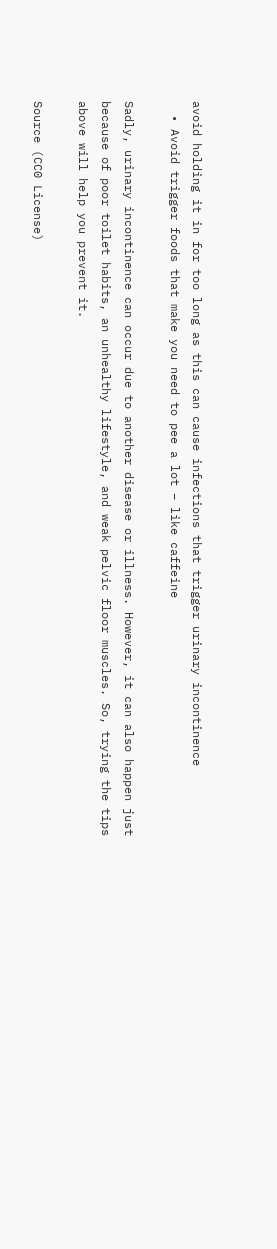avoid holding it in for too long as this can cause infections that trigger urinary incontinence
  • Avoid trigger foods that make you need to pee a lot – like caffeine

Sadly, urinary incontinence can occur due to another disease or illness. However, it can also happen just because of poor toilet habits, an unhealthy lifestyle, and weak pelvic floor muscles. So, trying the tips above will help you prevent it.

Source (CC0 License)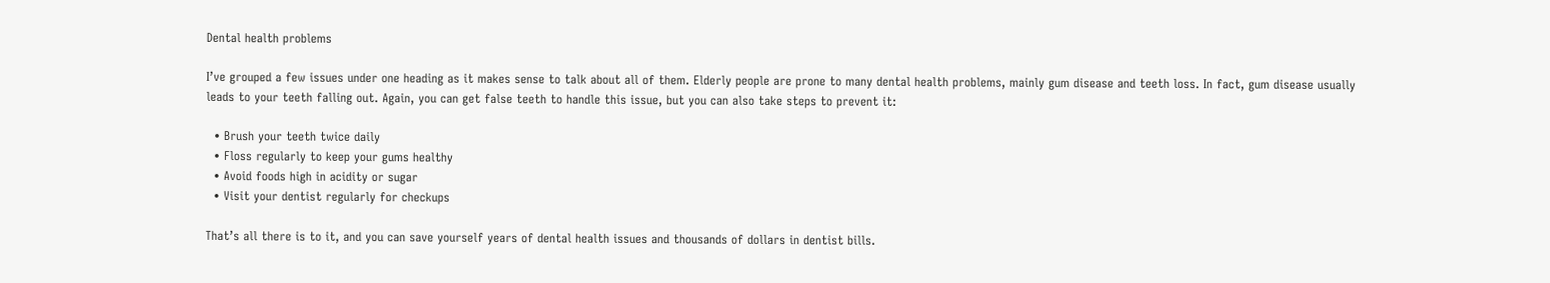Dental health problems

I’ve grouped a few issues under one heading as it makes sense to talk about all of them. Elderly people are prone to many dental health problems, mainly gum disease and teeth loss. In fact, gum disease usually leads to your teeth falling out. Again, you can get false teeth to handle this issue, but you can also take steps to prevent it:

  • Brush your teeth twice daily
  • Floss regularly to keep your gums healthy
  • Avoid foods high in acidity or sugar
  • Visit your dentist regularly for checkups

That’s all there is to it, and you can save yourself years of dental health issues and thousands of dollars in dentist bills.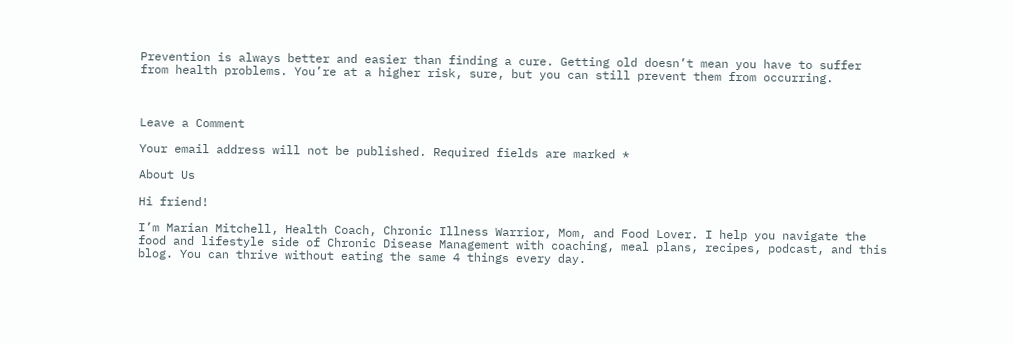Prevention is always better and easier than finding a cure. Getting old doesn’t mean you have to suffer from health problems. You’re at a higher risk, sure, but you can still prevent them from occurring.



Leave a Comment

Your email address will not be published. Required fields are marked *

About Us

Hi friend!

I’m Marian Mitchell, Health Coach, Chronic Illness Warrior, Mom, and Food Lover. I help you navigate the food and lifestyle side of Chronic Disease Management with coaching, meal plans, recipes, podcast, and this blog. You can thrive without eating the same 4 things every day.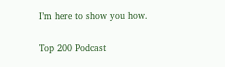I’m here to show you how.

Top 200 Podcast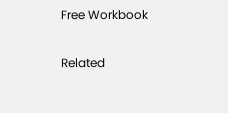Free Workbook

Related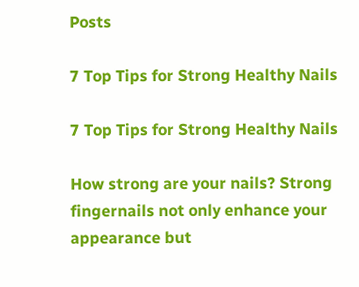Posts

7 Top Tips for Strong Healthy Nails

7 Top Tips for Strong Healthy Nails

How strong are your nails? Strong fingernails not only enhance your appearance but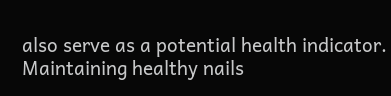also serve as a potential health indicator. Maintaining healthy nails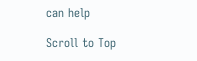can help

Scroll to Top